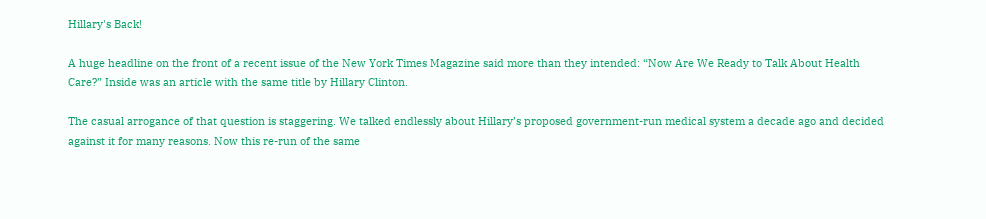Hillary's Back!

A huge headline on the front of a recent issue of the New York Times Magazine said more than they intended: “Now Are We Ready to Talk About Health Care?” Inside was an article with the same title by Hillary Clinton.

The casual arrogance of that question is staggering. We talked endlessly about Hillary’s proposed government-run medical system a decade ago and decided against it for many reasons. Now this re-run of the same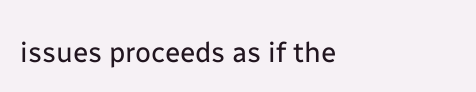issues proceeds as if the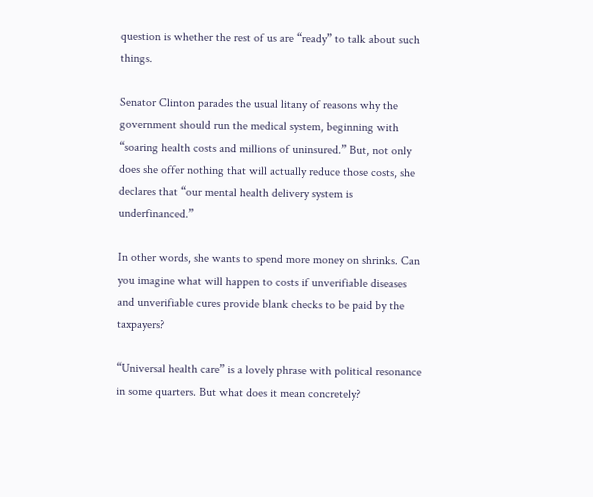question is whether the rest of us are “ready” to talk about such things.

Senator Clinton parades the usual litany of reasons why the government should run the medical system, beginning with “soaring health costs and millions of uninsured.” But, not only does she offer nothing that will actually reduce those costs, she declares that “our mental health delivery system is underfinanced.”

In other words, she wants to spend more money on shrinks. Can you imagine what will happen to costs if unverifiable diseases and unverifiable cures provide blank checks to be paid by the taxpayers?

“Universal health care” is a lovely phrase with political resonance in some quarters. But what does it mean concretely?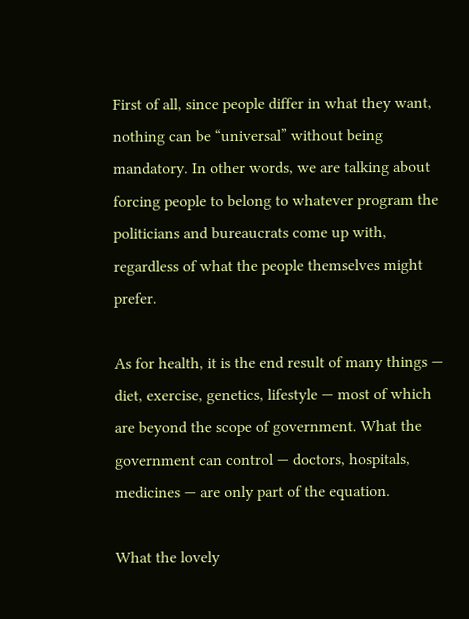First of all, since people differ in what they want, nothing can be “universal” without being mandatory. In other words, we are talking about forcing people to belong to whatever program the politicians and bureaucrats come up with, regardless of what the people themselves might prefer.

As for health, it is the end result of many things — diet, exercise, genetics, lifestyle — most of which are beyond the scope of government. What the government can control — doctors, hospitals, medicines — are only part of the equation.

What the lovely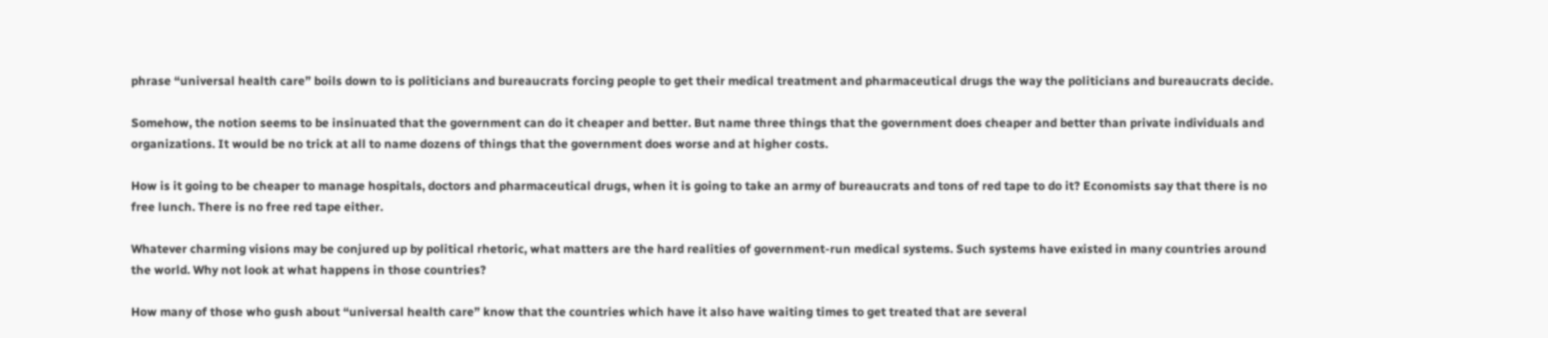phrase “universal health care” boils down to is politicians and bureaucrats forcing people to get their medical treatment and pharmaceutical drugs the way the politicians and bureaucrats decide.

Somehow, the notion seems to be insinuated that the government can do it cheaper and better. But name three things that the government does cheaper and better than private individuals and organizations. It would be no trick at all to name dozens of things that the government does worse and at higher costs.

How is it going to be cheaper to manage hospitals, doctors and pharmaceutical drugs, when it is going to take an army of bureaucrats and tons of red tape to do it? Economists say that there is no free lunch. There is no free red tape either.

Whatever charming visions may be conjured up by political rhetoric, what matters are the hard realities of government-run medical systems. Such systems have existed in many countries around the world. Why not look at what happens in those countries?

How many of those who gush about “universal health care” know that the countries which have it also have waiting times to get treated that are several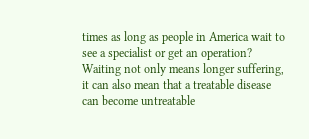times as long as people in America wait to see a specialist or get an operation? Waiting not only means longer suffering, it can also mean that a treatable disease can become untreatable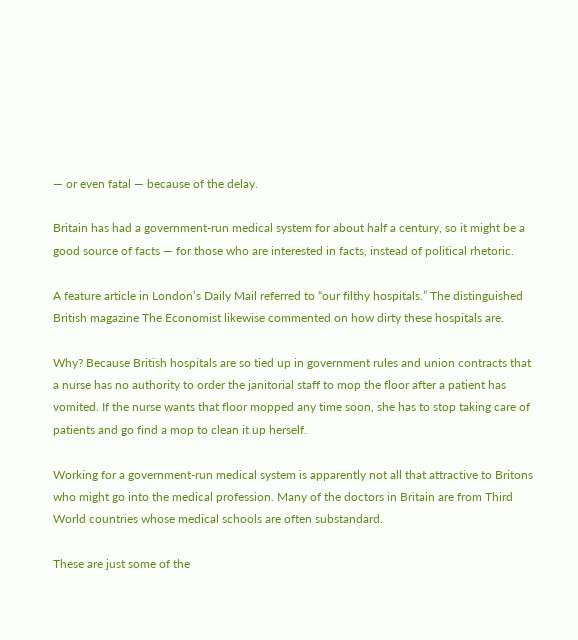— or even fatal — because of the delay.

Britain has had a government-run medical system for about half a century, so it might be a good source of facts — for those who are interested in facts, instead of political rhetoric.

A feature article in London’s Daily Mail referred to “our filthy hospitals.” The distinguished British magazine The Economist likewise commented on how dirty these hospitals are.

Why? Because British hospitals are so tied up in government rules and union contracts that a nurse has no authority to order the janitorial staff to mop the floor after a patient has vomited. If the nurse wants that floor mopped any time soon, she has to stop taking care of patients and go find a mop to clean it up herself.

Working for a government-run medical system is apparently not all that attractive to Britons who might go into the medical profession. Many of the doctors in Britain are from Third World countries whose medical schools are often substandard.

These are just some of the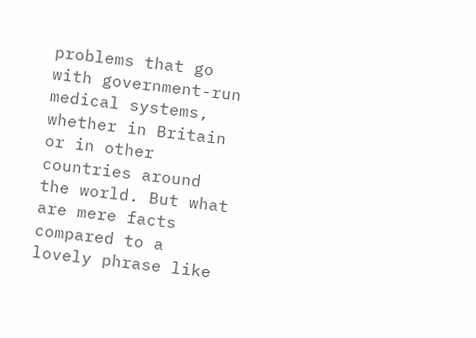problems that go with government-run medical systems, whether in Britain or in other countries around the world. But what are mere facts compared to a lovely phrase like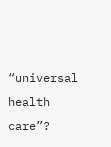“universal health care”?